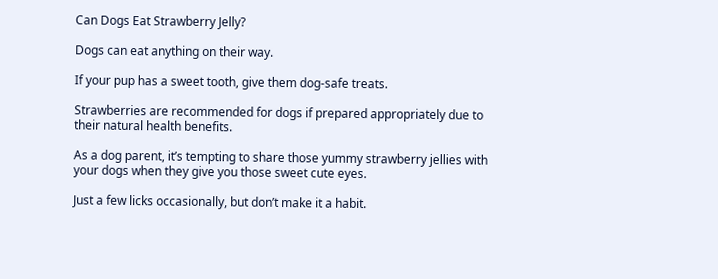Can Dogs Eat Strawberry Jelly?

Dogs can eat anything on their way.

If your pup has a sweet tooth, give them dog-safe treats.

Strawberries are recommended for dogs if prepared appropriately due to their natural health benefits.

As a dog parent, it’s tempting to share those yummy strawberry jellies with your dogs when they give you those sweet cute eyes.

Just a few licks occasionally, but don’t make it a habit.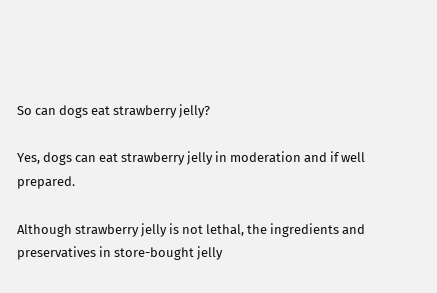So can dogs eat strawberry jelly?

Yes, dogs can eat strawberry jelly in moderation and if well prepared.

Although strawberry jelly is not lethal, the ingredients and preservatives in store-bought jelly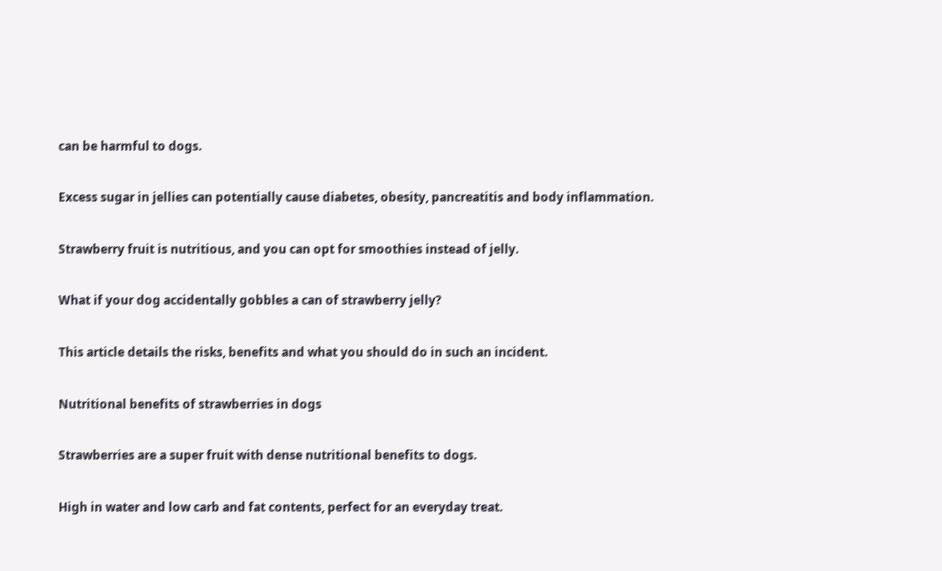can be harmful to dogs.

Excess sugar in jellies can potentially cause diabetes, obesity, pancreatitis and body inflammation.

Strawberry fruit is nutritious, and you can opt for smoothies instead of jelly.

What if your dog accidentally gobbles a can of strawberry jelly?

This article details the risks, benefits and what you should do in such an incident.

Nutritional benefits of strawberries in dogs

Strawberries are a super fruit with dense nutritional benefits to dogs.

High in water and low carb and fat contents, perfect for an everyday treat.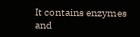It contains enzymes and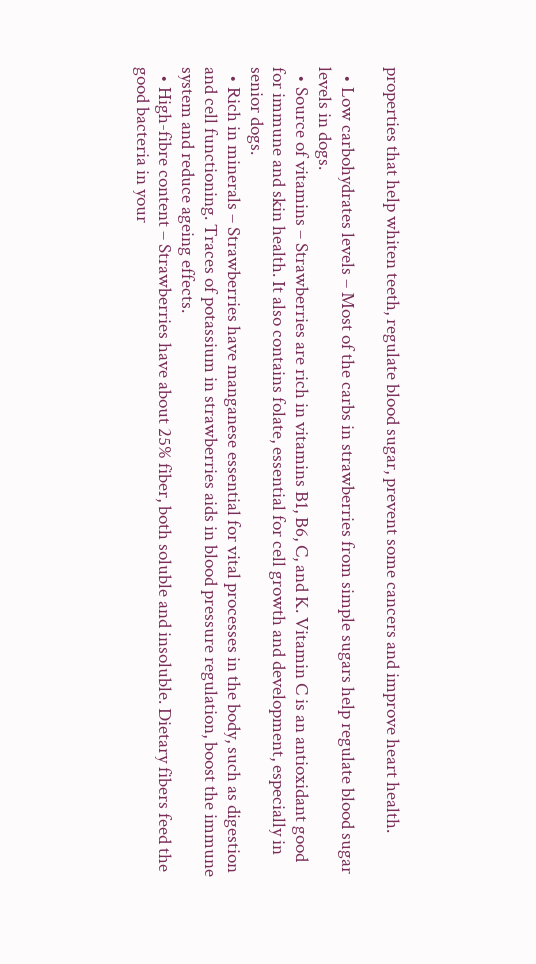properties that help whiten teeth, regulate blood sugar, prevent some cancers and improve heart health.

  • Low carbohydrates levels – Most of the carbs in strawberries from simple sugars help regulate blood sugar levels in dogs.
  • Source of vitamins – Strawberries are rich in vitamins B1, B6, C, and K. Vitamin C is an antioxidant good for immune and skin health. It also contains folate, essential for cell growth and development, especially in senior dogs.
  • Rich in minerals – Strawberries have manganese essential for vital processes in the body, such as digestion and cell functioning. Traces of potassium in strawberries aids in blood pressure regulation, boost the immune system and reduce ageing effects.
  • High-fibre content – Strawberries have about 25% fiber, both soluble and insoluble. Dietary fibers feed the good bacteria in your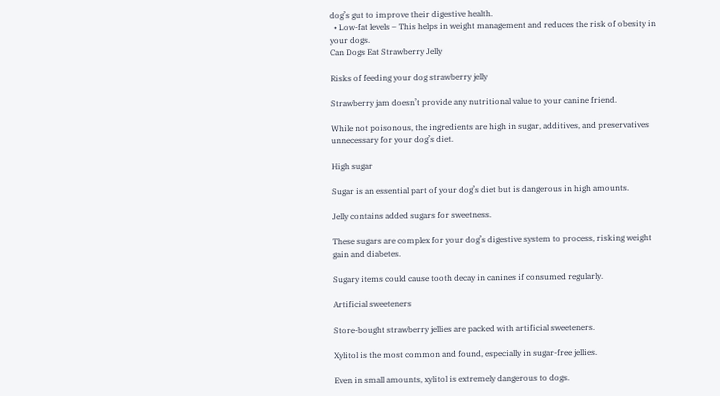dog’s gut to improve their digestive health.
  • Low-fat levels – This helps in weight management and reduces the risk of obesity in your dogs.
Can Dogs Eat Strawberry Jelly

Risks of feeding your dog strawberry jelly

Strawberry jam doesn’t provide any nutritional value to your canine friend.

While not poisonous, the ingredients are high in sugar, additives, and preservatives unnecessary for your dog’s diet.

High sugar

Sugar is an essential part of your dog’s diet but is dangerous in high amounts.

Jelly contains added sugars for sweetness.

These sugars are complex for your dog’s digestive system to process, risking weight gain and diabetes.

Sugary items could cause tooth decay in canines if consumed regularly.

Artificial sweeteners

Store-bought strawberry jellies are packed with artificial sweeteners.

Xylitol is the most common and found, especially in sugar-free jellies.

Even in small amounts, xylitol is extremely dangerous to dogs.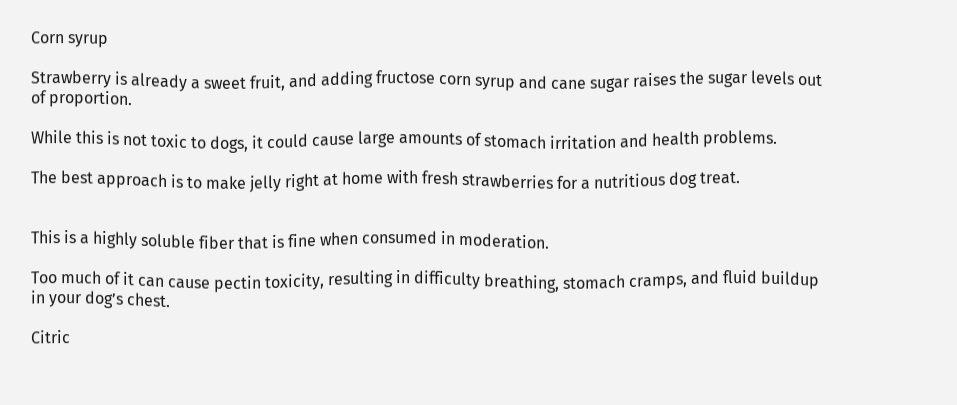Corn syrup

Strawberry is already a sweet fruit, and adding fructose corn syrup and cane sugar raises the sugar levels out of proportion.

While this is not toxic to dogs, it could cause large amounts of stomach irritation and health problems.

The best approach is to make jelly right at home with fresh strawberries for a nutritious dog treat.


This is a highly soluble fiber that is fine when consumed in moderation.

Too much of it can cause pectin toxicity, resulting in difficulty breathing, stomach cramps, and fluid buildup in your dog’s chest.

Citric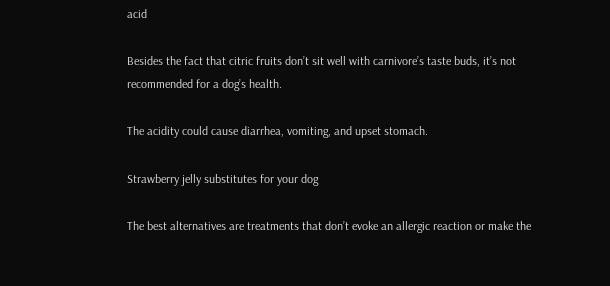acid

Besides the fact that citric fruits don’t sit well with carnivore’s taste buds, it’s not recommended for a dog’s health.

The acidity could cause diarrhea, vomiting, and upset stomach.

Strawberry jelly substitutes for your dog

The best alternatives are treatments that don’t evoke an allergic reaction or make the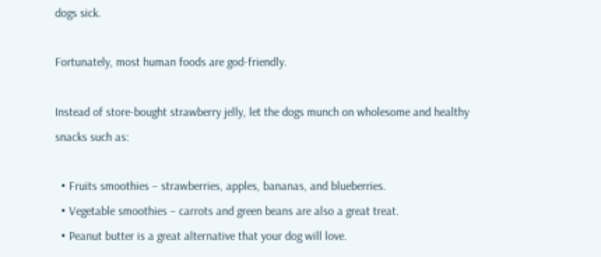dogs sick.

Fortunately, most human foods are god-friendly.

Instead of store-bought strawberry jelly, let the dogs munch on wholesome and healthy snacks such as:

  • Fruits smoothies – strawberries, apples, bananas, and blueberries.
  • Vegetable smoothies – carrots and green beans are also a great treat.
  • Peanut butter is a great alternative that your dog will love.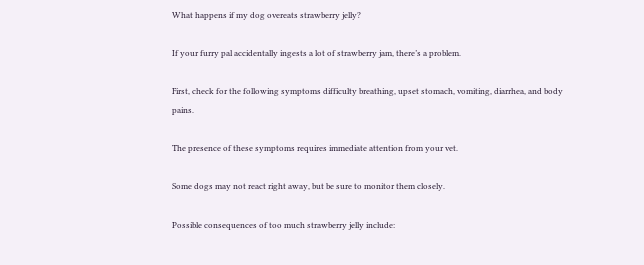What happens if my dog overeats strawberry jelly?

If your furry pal accidentally ingests a lot of strawberry jam, there’s a problem.

First, check for the following symptoms difficulty breathing, upset stomach, vomiting, diarrhea, and body pains.

The presence of these symptoms requires immediate attention from your vet.

Some dogs may not react right away, but be sure to monitor them closely.

Possible consequences of too much strawberry jelly include: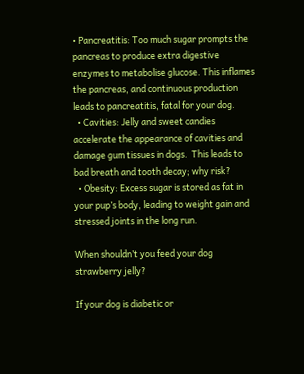• Pancreatitis: Too much sugar prompts the pancreas to produce extra digestive enzymes to metabolise glucose. This inflames the pancreas, and continuous production leads to pancreatitis, fatal for your dog.
  • Cavities: Jelly and sweet candies accelerate the appearance of cavities and damage gum tissues in dogs.  This leads to bad breath and tooth decay; why risk?
  • Obesity: Excess sugar is stored as fat in your pup’s body, leading to weight gain and stressed joints in the long run.

When shouldn’t you feed your dog strawberry jelly?

If your dog is diabetic or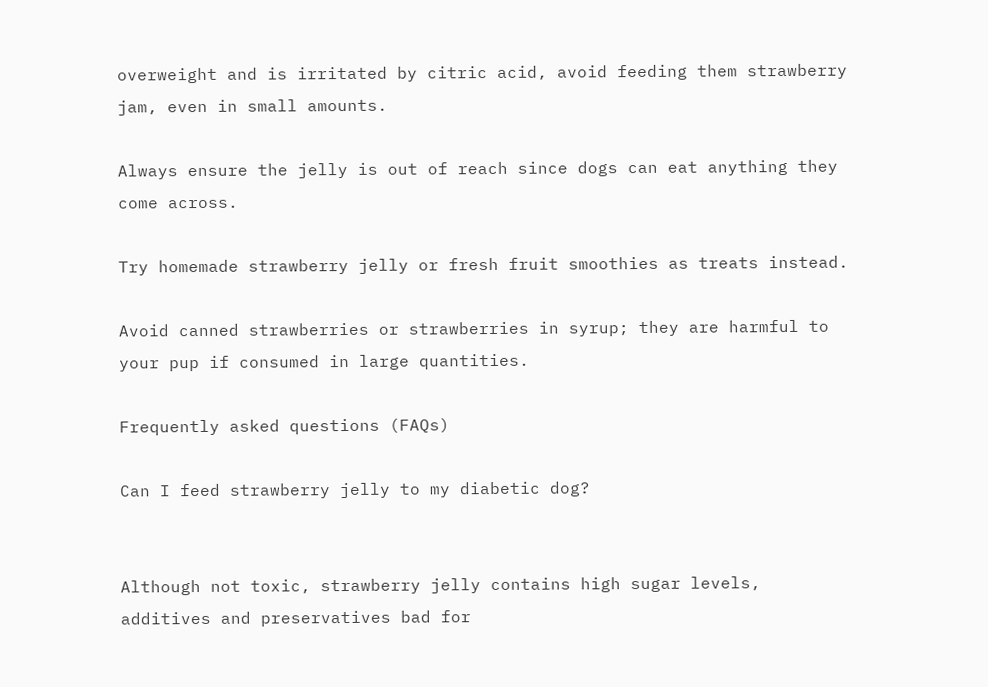overweight and is irritated by citric acid, avoid feeding them strawberry jam, even in small amounts.

Always ensure the jelly is out of reach since dogs can eat anything they come across.

Try homemade strawberry jelly or fresh fruit smoothies as treats instead.

Avoid canned strawberries or strawberries in syrup; they are harmful to your pup if consumed in large quantities.

Frequently asked questions (FAQs)

Can I feed strawberry jelly to my diabetic dog?


Although not toxic, strawberry jelly contains high sugar levels, additives and preservatives bad for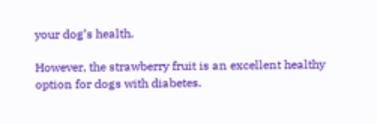your dog’s health.

However, the strawberry fruit is an excellent healthy option for dogs with diabetes.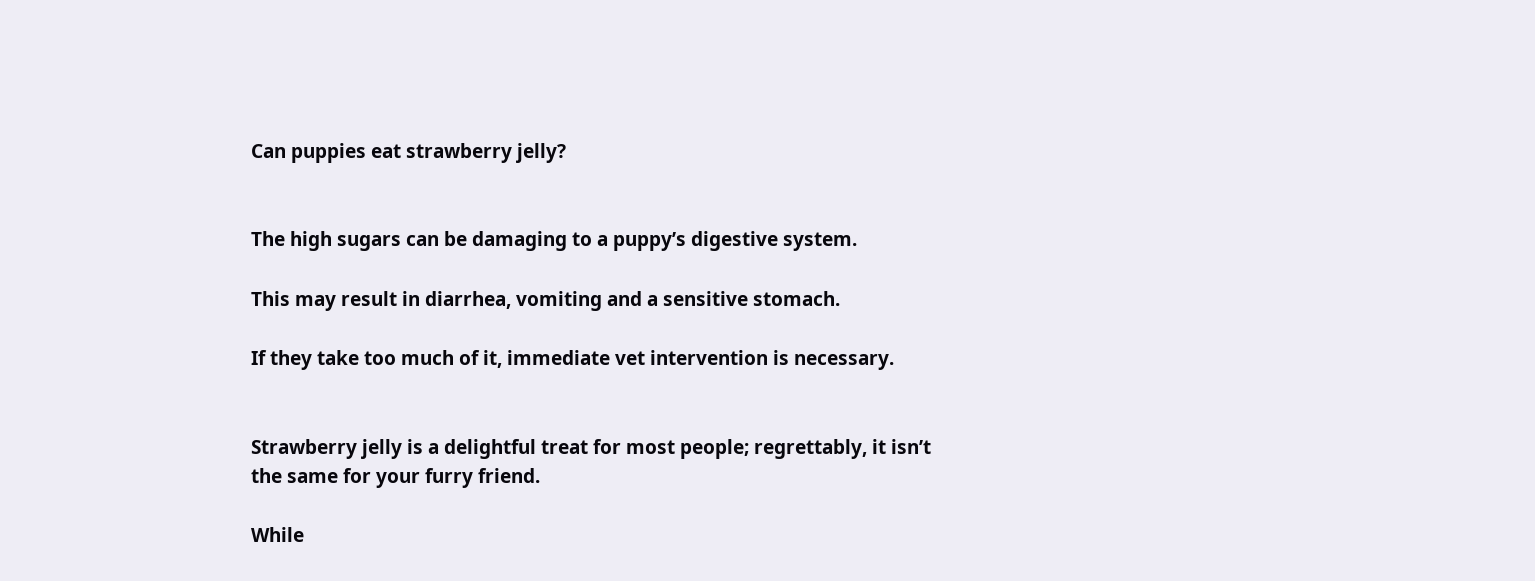Can puppies eat strawberry jelly?


The high sugars can be damaging to a puppy’s digestive system.

This may result in diarrhea, vomiting and a sensitive stomach.

If they take too much of it, immediate vet intervention is necessary.


Strawberry jelly is a delightful treat for most people; regrettably, it isn’t the same for your furry friend.

While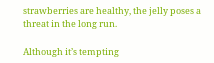strawberries are healthy, the jelly poses a threat in the long run.

Although it’s tempting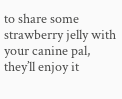to share some strawberry jelly with your canine pal, they’ll enjoy it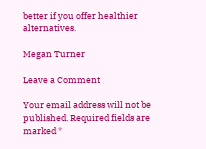better if you offer healthier alternatives.

Megan Turner

Leave a Comment

Your email address will not be published. Required fields are marked *